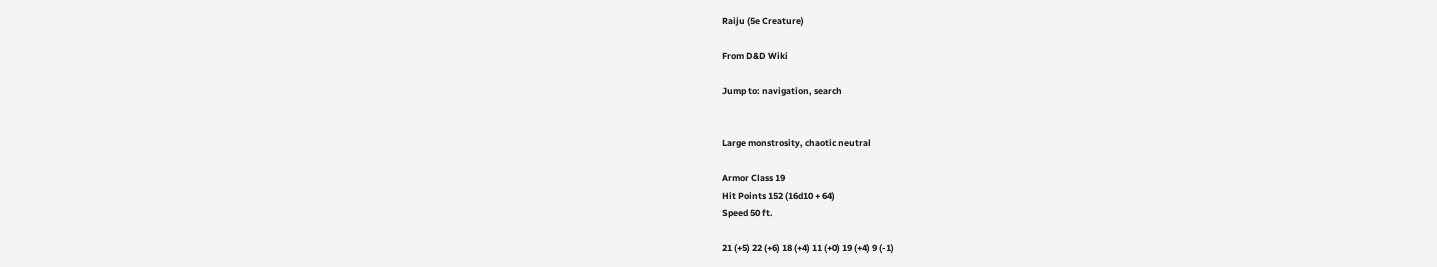Raiju (5e Creature)

From D&D Wiki

Jump to: navigation, search


Large monstrosity, chaotic neutral

Armor Class 19
Hit Points 152 (16d10 + 64)
Speed 50 ft.

21 (+5) 22 (+6) 18 (+4) 11 (+0) 19 (+4) 9 (-1)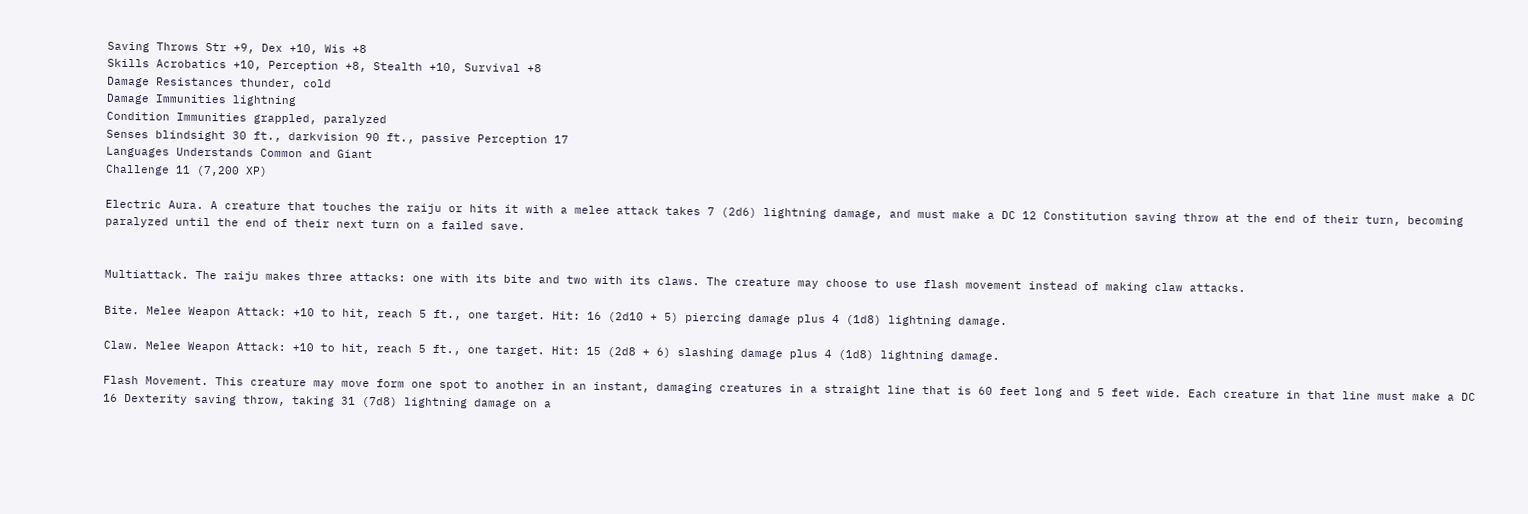Saving Throws Str +9, Dex +10, Wis +8
Skills Acrobatics +10, Perception +8, Stealth +10, Survival +8
Damage Resistances thunder, cold
Damage Immunities lightning
Condition Immunities grappled, paralyzed
Senses blindsight 30 ft., darkvision 90 ft., passive Perception 17
Languages Understands Common and Giant
Challenge 11 (7,200 XP)

Electric Aura. A creature that touches the raiju or hits it with a melee attack takes 7 (2d6) lightning damage, and must make a DC 12 Constitution saving throw at the end of their turn, becoming paralyzed until the end of their next turn on a failed save.


Multiattack. The raiju makes three attacks: one with its bite and two with its claws. The creature may choose to use flash movement instead of making claw attacks.

Bite. Melee Weapon Attack: +10 to hit, reach 5 ft., one target. Hit: 16 (2d10 + 5) piercing damage plus 4 (1d8) lightning damage.

Claw. Melee Weapon Attack: +10 to hit, reach 5 ft., one target. Hit: 15 (2d8 + 6) slashing damage plus 4 (1d8) lightning damage.

Flash Movement. This creature may move form one spot to another in an instant, damaging creatures in a straight line that is 60 feet long and 5 feet wide. Each creature in that line must make a DC 16 Dexterity saving throw, taking 31 (7d8) lightning damage on a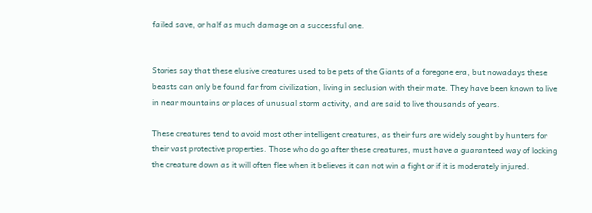failed save, or half as much damage on a successful one.


Stories say that these elusive creatures used to be pets of the Giants of a foregone era, but nowadays these beasts can only be found far from civilization, living in seclusion with their mate. They have been known to live in near mountains or places of unusual storm activity, and are said to live thousands of years.

These creatures tend to avoid most other intelligent creatures, as their furs are widely sought by hunters for their vast protective properties. Those who do go after these creatures, must have a guaranteed way of locking the creature down as it will often flee when it believes it can not win a fight or if it is moderately injured.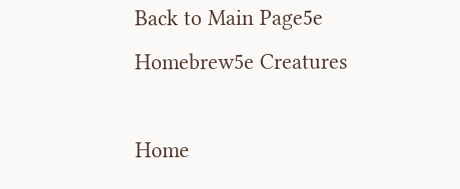Back to Main Page5e Homebrew5e Creatures

Home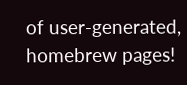of user-generated,
homebrew pages!